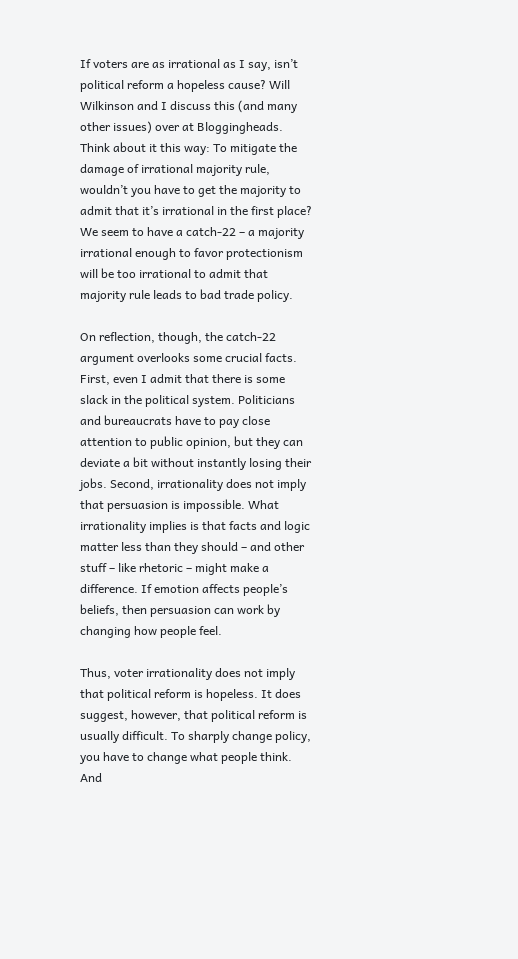If voters are as irrational as I say, isn’t political reform a hopeless cause? Will Wilkinson and I discuss this (and many other issues) over at Bloggingheads. Think about it this way: To mitigate the damage of irrational majority rule, wouldn’t you have to get the majority to admit that it’s irrational in the first place? We seem to have a catch-22 – a majority irrational enough to favor protectionism will be too irrational to admit that majority rule leads to bad trade policy.

On reflection, though, the catch-22 argument overlooks some crucial facts. First, even I admit that there is some slack in the political system. Politicians and bureaucrats have to pay close attention to public opinion, but they can deviate a bit without instantly losing their jobs. Second, irrationality does not imply that persuasion is impossible. What irrationality implies is that facts and logic matter less than they should – and other stuff – like rhetoric – might make a difference. If emotion affects people’s beliefs, then persuasion can work by changing how people feel.

Thus, voter irrationality does not imply that political reform is hopeless. It does suggest, however, that political reform is usually difficult. To sharply change policy, you have to change what people think. And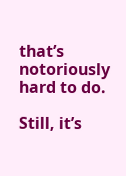that’s notoriously hard to do.

Still, it’s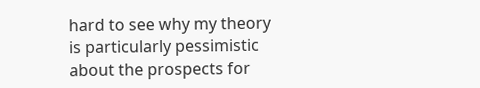hard to see why my theory is particularly pessimistic about the prospects for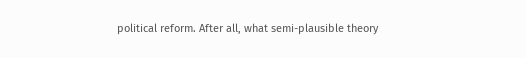political reform. After all, what semi-plausible theory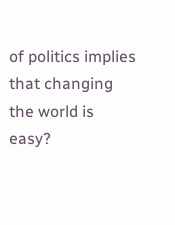of politics implies that changing the world is easy?